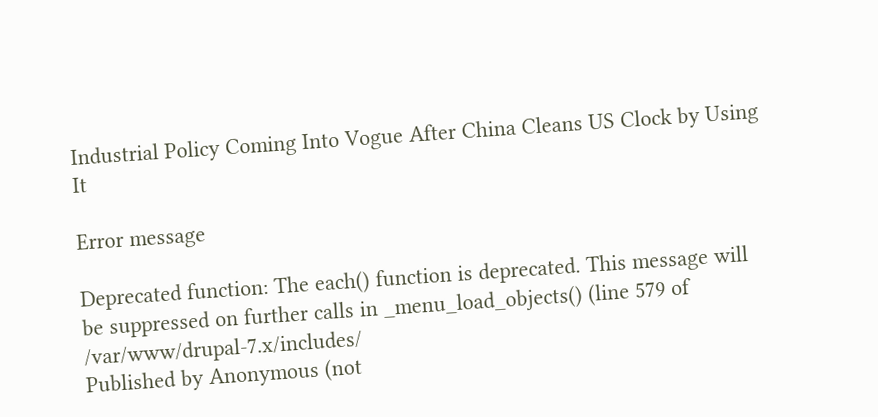Industrial Policy Coming Into Vogue After China Cleans US Clock by Using It

Error message

Deprecated function: The each() function is deprecated. This message will be suppressed on further calls in _menu_load_objects() (line 579 of /var/www/drupal-7.x/includes/
Published by Anonymous (not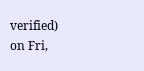verified) on Fri,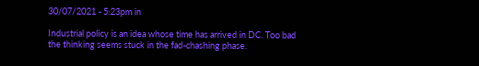30/07/2021 - 5:23pm in

Industrial policy is an idea whose time has arrived in DC. Too bad the thinking seems stuck in the fad-chashing phase.